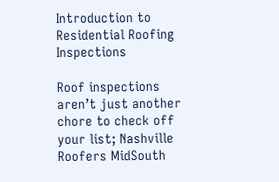Introduction to Residential Roofing Inspections

Roof inspections aren’t just another chore to check off your list; Nashville Roofers MidSouth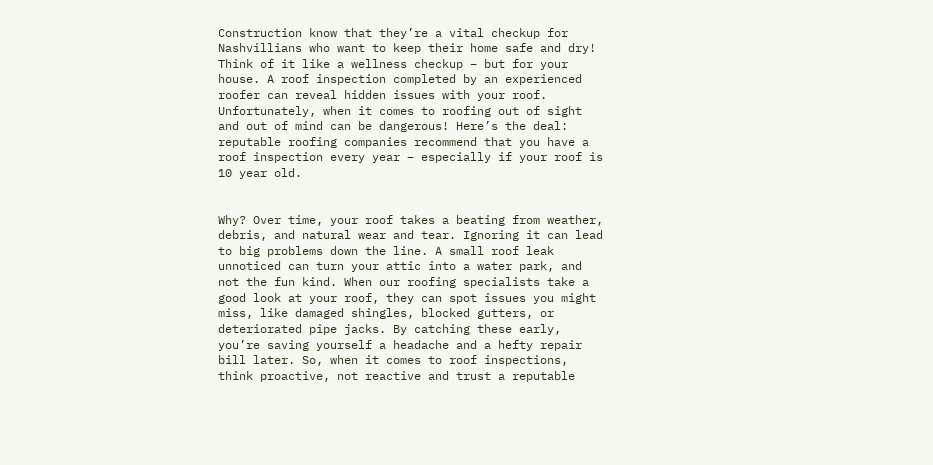Construction know that they’re a vital checkup for Nashvillians who want to keep their home safe and dry!  Think of it like a wellness checkup – but for your house. A roof inspection completed by an experienced roofer can reveal hidden issues with your roof.  Unfortunately, when it comes to roofing out of sight and out of mind can be dangerous! Here’s the deal: reputable roofing companies recommend that you have a roof inspection every year – especially if your roof is 10 year old.


Why? Over time, your roof takes a beating from weather, debris, and natural wear and tear. Ignoring it can lead to big problems down the line. A small roof leak unnoticed can turn your attic into a water park, and not the fun kind. When our roofing specialists take a good look at your roof, they can spot issues you might miss, like damaged shingles, blocked gutters, or deteriorated pipe jacks. By catching these early, you’re saving yourself a headache and a hefty repair bill later. So, when it comes to roof inspections, think proactive, not reactive and trust a reputable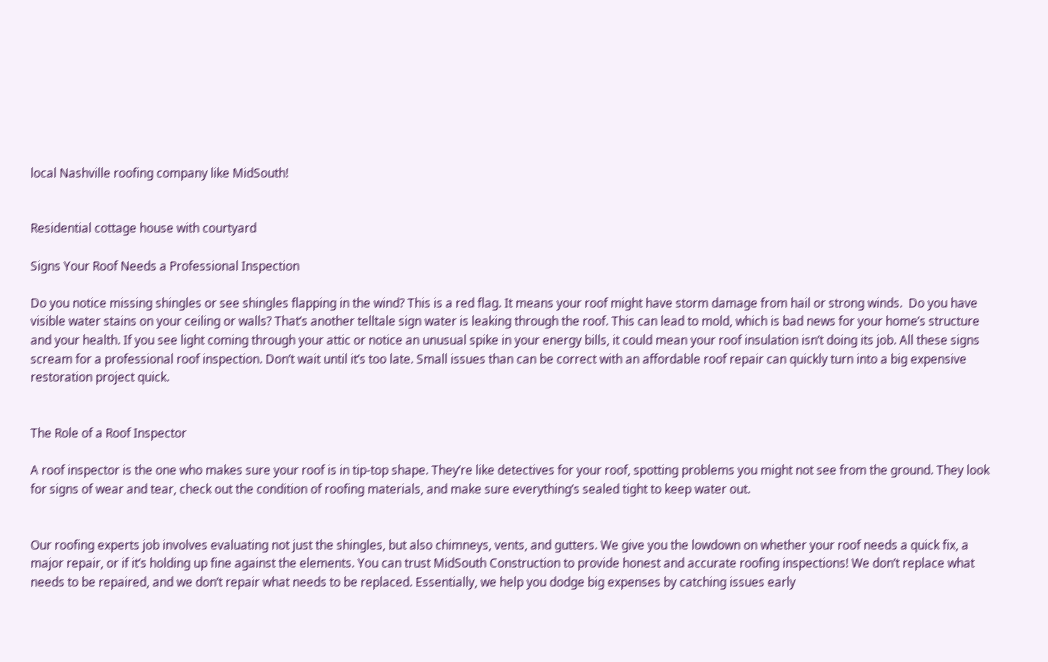local Nashville roofing company like MidSouth!


Residential cottage house with courtyard

Signs Your Roof Needs a Professional Inspection

Do you notice missing shingles or see shingles flapping in the wind? This is a red flag. It means your roof might have storm damage from hail or strong winds.  Do you have visible water stains on your ceiling or walls? That’s another telltale sign water is leaking through the roof. This can lead to mold, which is bad news for your home’s structure and your health. If you see light coming through your attic or notice an unusual spike in your energy bills, it could mean your roof insulation isn’t doing its job. All these signs scream for a professional roof inspection. Don’t wait until it’s too late. Small issues than can be correct with an affordable roof repair can quickly turn into a big expensive restoration project quick.


The Role of a Roof Inspector

A roof inspector is the one who makes sure your roof is in tip-top shape. They’re like detectives for your roof, spotting problems you might not see from the ground. They look for signs of wear and tear, check out the condition of roofing materials, and make sure everything’s sealed tight to keep water out.


Our roofing experts job involves evaluating not just the shingles, but also chimneys, vents, and gutters. We give you the lowdown on whether your roof needs a quick fix, a major repair, or if it’s holding up fine against the elements. You can trust MidSouth Construction to provide honest and accurate roofing inspections! We don’t replace what needs to be repaired, and we don’t repair what needs to be replaced. Essentially, we help you dodge big expenses by catching issues early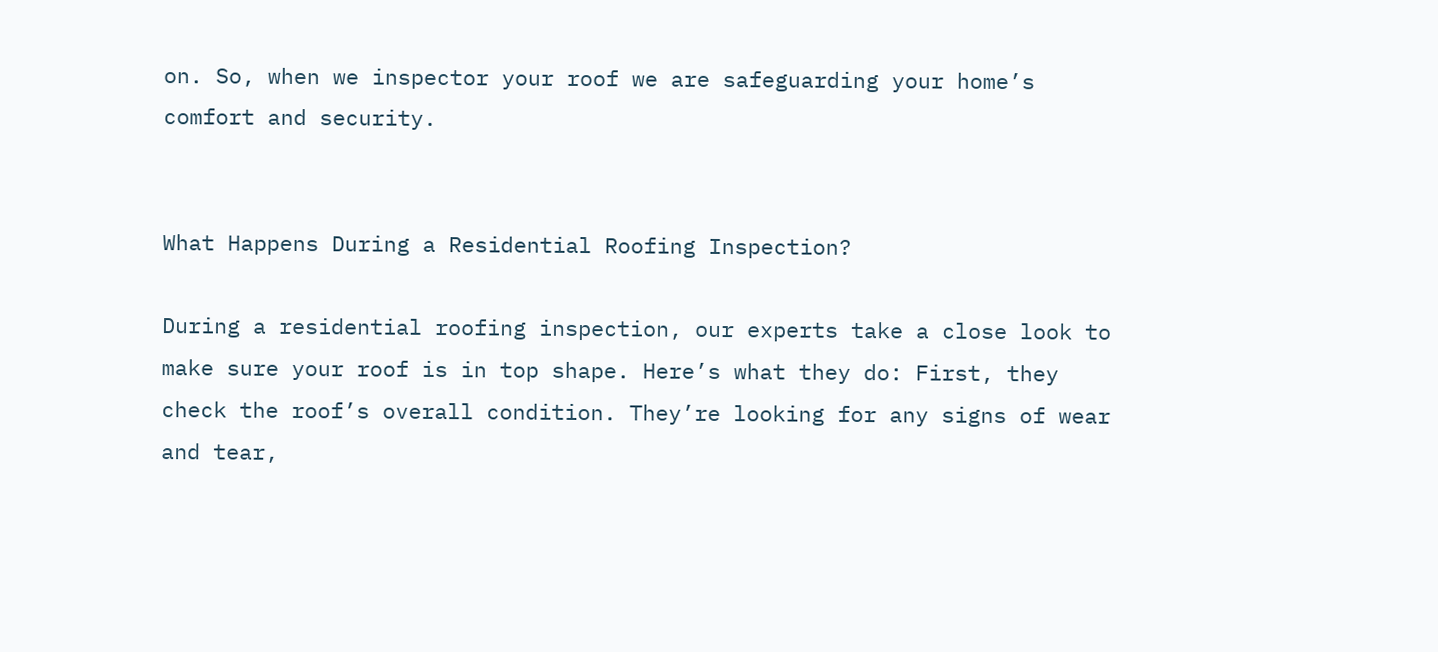on. So, when we inspector your roof we are safeguarding your home’s comfort and security.


What Happens During a Residential Roofing Inspection?

During a residential roofing inspection, our experts take a close look to make sure your roof is in top shape. Here’s what they do: First, they check the roof’s overall condition. They’re looking for any signs of wear and tear,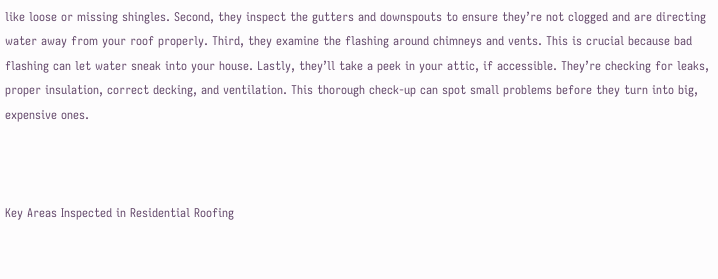like loose or missing shingles. Second, they inspect the gutters and downspouts to ensure they’re not clogged and are directing water away from your roof properly. Third, they examine the flashing around chimneys and vents. This is crucial because bad flashing can let water sneak into your house. Lastly, they’ll take a peek in your attic, if accessible. They’re checking for leaks, proper insulation, correct decking, and ventilation. This thorough check-up can spot small problems before they turn into big, expensive ones.



Key Areas Inspected in Residential Roofing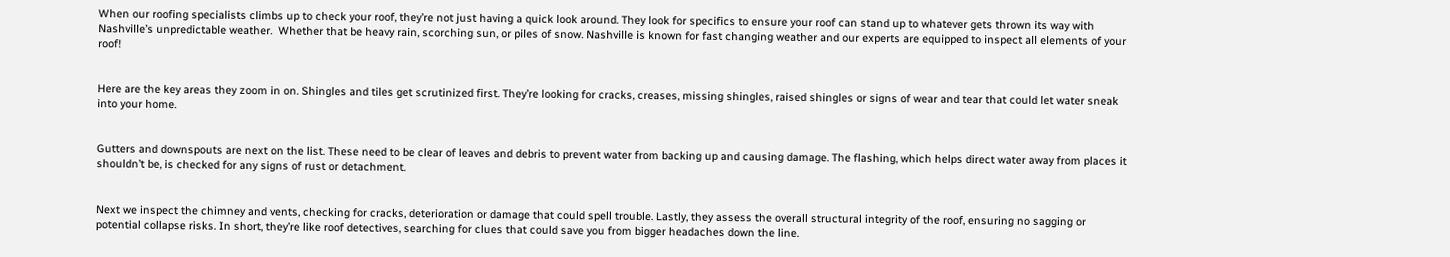When our roofing specialists climbs up to check your roof, they’re not just having a quick look around. They look for specifics to ensure your roof can stand up to whatever gets thrown its way with Nashville’s unpredictable weather.  Whether that be heavy rain, scorching sun, or piles of snow. Nashville is known for fast changing weather and our experts are equipped to inspect all elements of your roof!


Here are the key areas they zoom in on. Shingles and tiles get scrutinized first. They’re looking for cracks, creases, missing shingles, raised shingles or signs of wear and tear that could let water sneak into your home.


Gutters and downspouts are next on the list. These need to be clear of leaves and debris to prevent water from backing up and causing damage. The flashing, which helps direct water away from places it shouldn’t be, is checked for any signs of rust or detachment.


Next we inspect the chimney and vents, checking for cracks, deterioration or damage that could spell trouble. Lastly, they assess the overall structural integrity of the roof, ensuring no sagging or potential collapse risks. In short, they’re like roof detectives, searching for clues that could save you from bigger headaches down the line.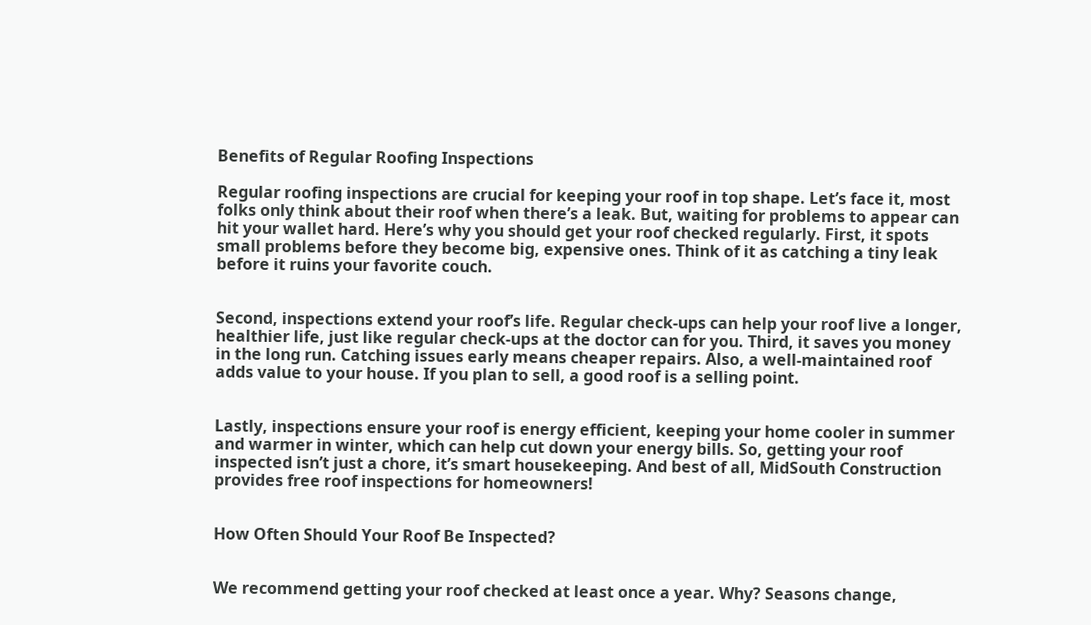Benefits of Regular Roofing Inspections

Regular roofing inspections are crucial for keeping your roof in top shape. Let’s face it, most folks only think about their roof when there’s a leak. But, waiting for problems to appear can hit your wallet hard. Here’s why you should get your roof checked regularly. First, it spots small problems before they become big, expensive ones. Think of it as catching a tiny leak before it ruins your favorite couch.


Second, inspections extend your roof’s life. Regular check-ups can help your roof live a longer, healthier life, just like regular check-ups at the doctor can for you. Third, it saves you money in the long run. Catching issues early means cheaper repairs. Also, a well-maintained roof adds value to your house. If you plan to sell, a good roof is a selling point.


Lastly, inspections ensure your roof is energy efficient, keeping your home cooler in summer and warmer in winter, which can help cut down your energy bills. So, getting your roof inspected isn’t just a chore, it’s smart housekeeping. And best of all, MidSouth Construction provides free roof inspections for homeowners!


How Often Should Your Roof Be Inspected?


We recommend getting your roof checked at least once a year. Why? Seasons change,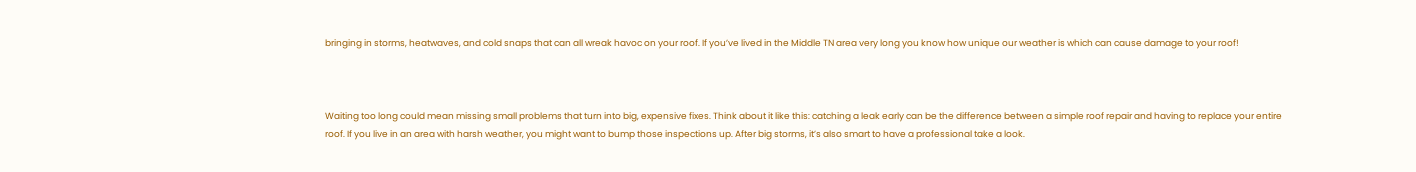bringing in storms, heatwaves, and cold snaps that can all wreak havoc on your roof. If you’ve lived in the Middle TN area very long you know how unique our weather is which can cause damage to your roof!



Waiting too long could mean missing small problems that turn into big, expensive fixes. Think about it like this: catching a leak early can be the difference between a simple roof repair and having to replace your entire roof. If you live in an area with harsh weather, you might want to bump those inspections up. After big storms, it’s also smart to have a professional take a look.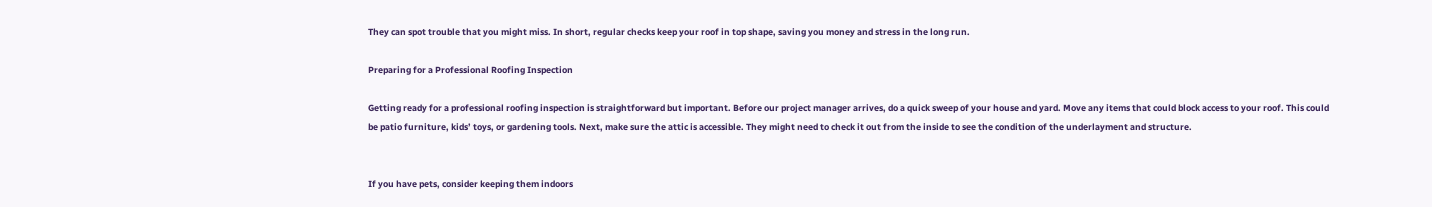They can spot trouble that you might miss. In short, regular checks keep your roof in top shape, saving you money and stress in the long run.

Preparing for a Professional Roofing Inspection

Getting ready for a professional roofing inspection is straightforward but important. Before our project manager arrives, do a quick sweep of your house and yard. Move any items that could block access to your roof. This could be patio furniture, kids’ toys, or gardening tools. Next, make sure the attic is accessible. They might need to check it out from the inside to see the condition of the underlayment and structure.


If you have pets, consider keeping them indoors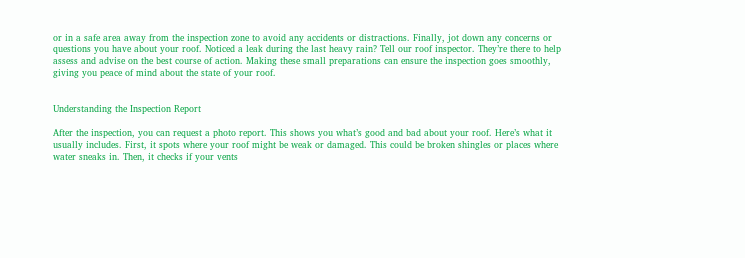or in a safe area away from the inspection zone to avoid any accidents or distractions. Finally, jot down any concerns or questions you have about your roof. Noticed a leak during the last heavy rain? Tell our roof inspector. They’re there to help assess and advise on the best course of action. Making these small preparations can ensure the inspection goes smoothly, giving you peace of mind about the state of your roof.


Understanding the Inspection Report

After the inspection, you can request a photo report. This shows you what’s good and bad about your roof. Here’s what it usually includes. First, it spots where your roof might be weak or damaged. This could be broken shingles or places where water sneaks in. Then, it checks if your vents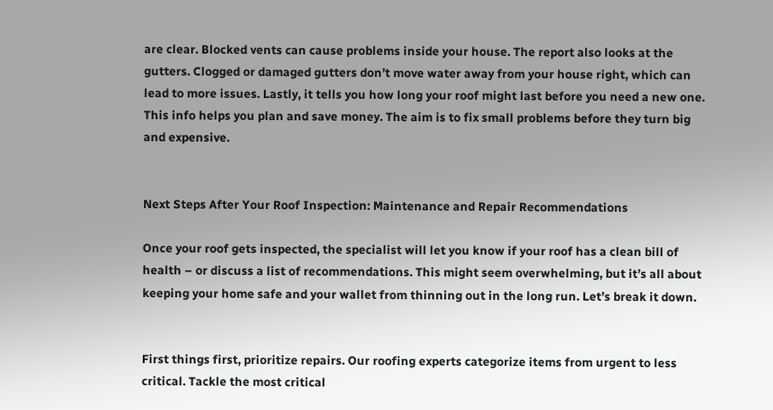are clear. Blocked vents can cause problems inside your house. The report also looks at the gutters. Clogged or damaged gutters don’t move water away from your house right, which can lead to more issues. Lastly, it tells you how long your roof might last before you need a new one. This info helps you plan and save money. The aim is to fix small problems before they turn big and expensive.


Next Steps After Your Roof Inspection: Maintenance and Repair Recommendations

Once your roof gets inspected, the specialist will let you know if your roof has a clean bill of health – or discuss a list of recommendations. This might seem overwhelming, but it’s all about keeping your home safe and your wallet from thinning out in the long run. Let’s break it down.


First things first, prioritize repairs. Our roofing experts categorize items from urgent to less critical. Tackle the most critical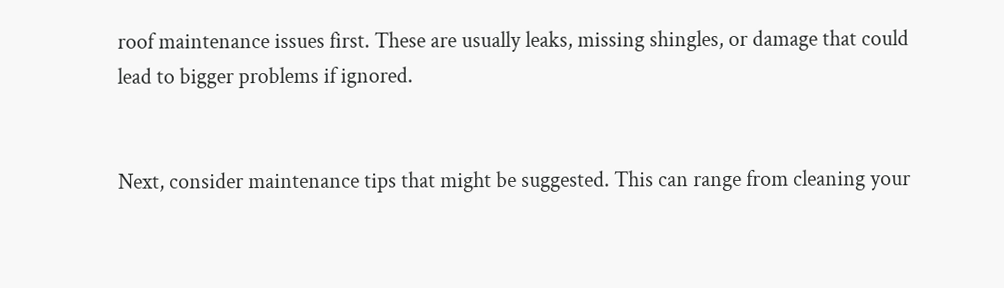roof maintenance issues first. These are usually leaks, missing shingles, or damage that could lead to bigger problems if ignored.


Next, consider maintenance tips that might be suggested. This can range from cleaning your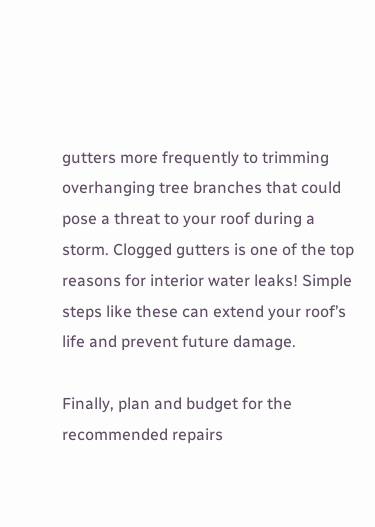gutters more frequently to trimming overhanging tree branches that could pose a threat to your roof during a storm. Clogged gutters is one of the top reasons for interior water leaks! Simple steps like these can extend your roof’s life and prevent future damage.

Finally, plan and budget for the recommended repairs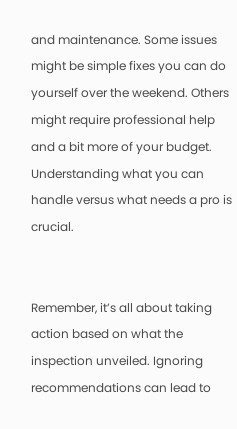and maintenance. Some issues might be simple fixes you can do yourself over the weekend. Others might require professional help and a bit more of your budget. Understanding what you can handle versus what needs a pro is crucial.


Remember, it’s all about taking action based on what the inspection unveiled. Ignoring recommendations can lead to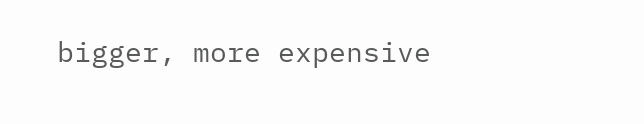bigger, more expensive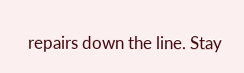repairs down the line. Stay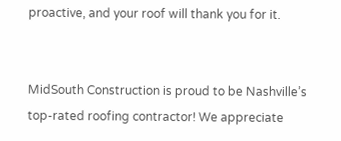proactive, and your roof will thank you for it.


MidSouth Construction is proud to be Nashville’s top-rated roofing contractor! We appreciate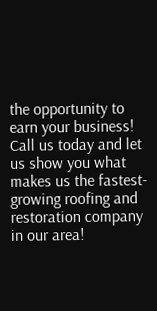the opportunity to earn your business! Call us today and let us show you what makes us the fastest-growing roofing and restoration company in our area!